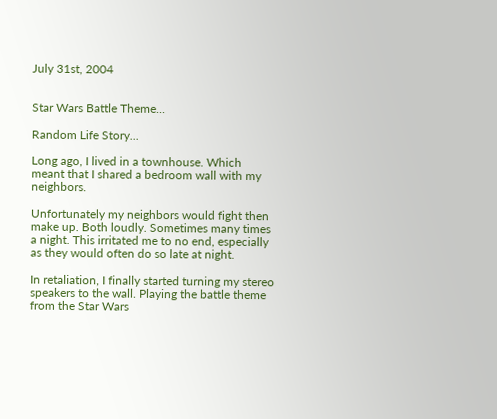July 31st, 2004


Star Wars Battle Theme...

Random Life Story...

Long ago, I lived in a townhouse. Which meant that I shared a bedroom wall with my neighbors.

Unfortunately my neighbors would fight then make up. Both loudly. Sometimes many times a night. This irritated me to no end, especially as they would often do so late at night.

In retaliation, I finally started turning my stereo speakers to the wall. Playing the battle theme from the Star Wars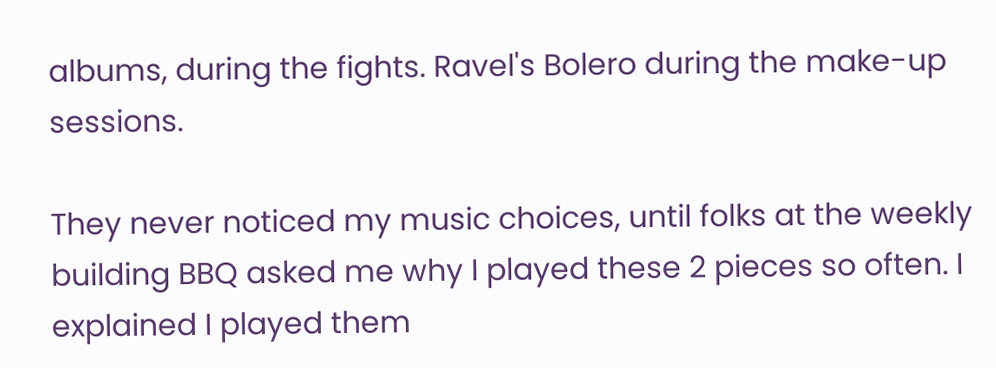albums, during the fights. Ravel's Bolero during the make-up sessions.

They never noticed my music choices, until folks at the weekly building BBQ asked me why I played these 2 pieces so often. I explained I played them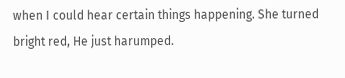when I could hear certain things happening. She turned bright red, He just harumped.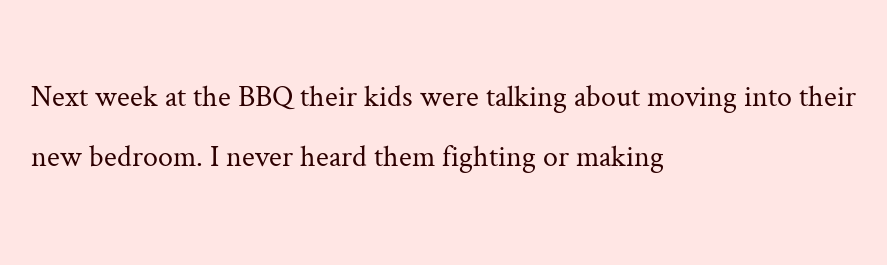Next week at the BBQ their kids were talking about moving into their new bedroom. I never heard them fighting or making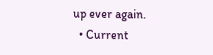up ever again.
  • Current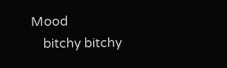Mood
    bitchy bitchy